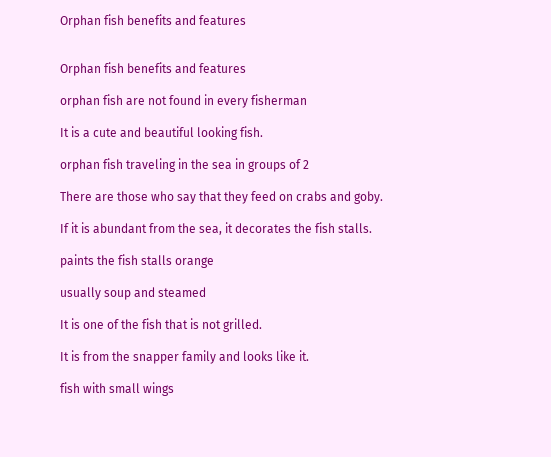Orphan fish benefits and features


Orphan fish benefits and features

orphan fish are not found in every fisherman

It is a cute and beautiful looking fish.

orphan fish traveling in the sea in groups of 2

There are those who say that they feed on crabs and goby.

If it is abundant from the sea, it decorates the fish stalls.

paints the fish stalls orange

usually soup and steamed

It is one of the fish that is not grilled.

It is from the snapper family and looks like it.

fish with small wings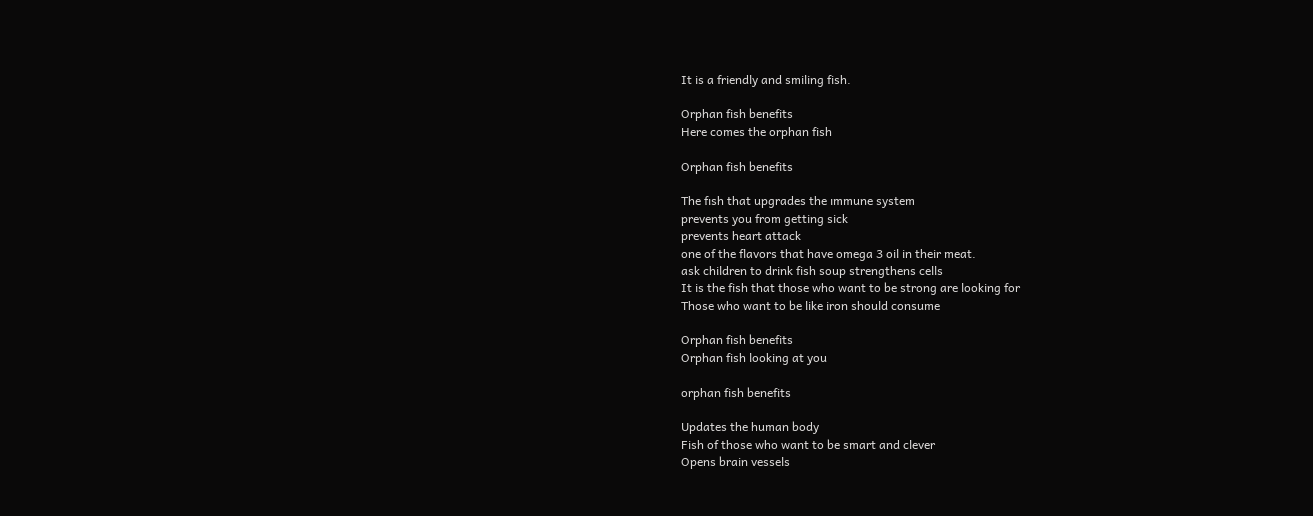It is a friendly and smiling fish.

Orphan fish benefits
Here comes the orphan fish

Orphan fish benefits

The fısh that upgrades the ımmune system
prevents you from getting sick
prevents heart attack
one of the flavors that have omega 3 oil in their meat.
ask children to drink fish soup strengthens cells
It is the fish that those who want to be strong are looking for
Those who want to be like iron should consume

Orphan fish benefits
Orphan fish looking at you

orphan fish benefits

Updates the human body
Fish of those who want to be smart and clever
Opens brain vessels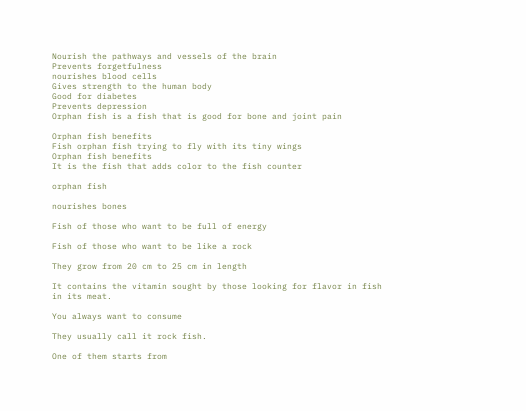Nourish the pathways and vessels of the brain
Prevents forgetfulness
nourishes blood cells
Gives strength to the human body
Good for diabetes
Prevents depression
Orphan fish is a fish that is good for bone and joint pain

Orphan fish benefits
Fish orphan fish trying to fly with its tiny wings
Orphan fish benefits
It is the fish that adds color to the fish counter

orphan fish

nourishes bones

Fish of those who want to be full of energy

Fish of those who want to be like a rock

They grow from 20 cm to 25 cm in length

It contains the vitamin sought by those looking for flavor in fish in its meat.

You always want to consume

They usually call it rock fish.

One of them starts from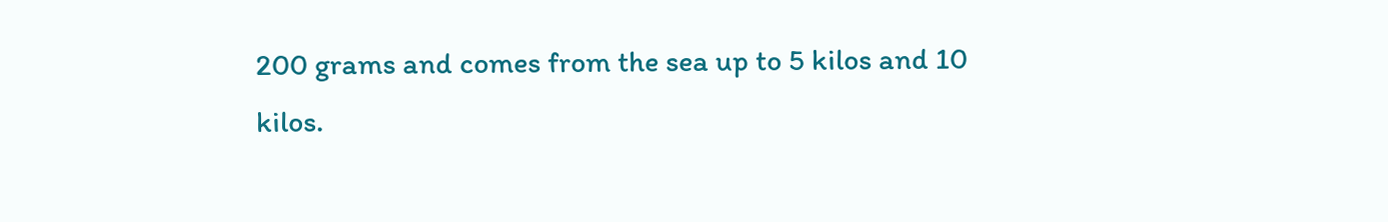200 grams and comes from the sea up to 5 kilos and 10 kilos.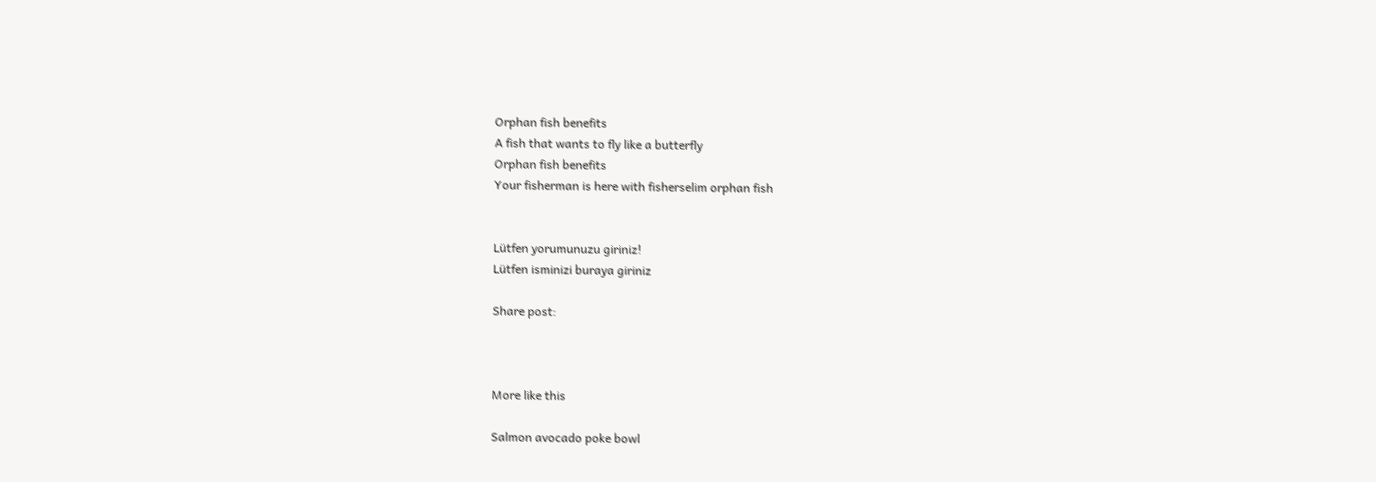Orphan fish benefits
A fish that wants to fly like a butterfly
Orphan fish benefits
Your fisherman is here with fisherselim orphan fish


Lütfen yorumunuzu giriniz!
Lütfen isminizi buraya giriniz

Share post:



More like this

Salmon avocado poke bowl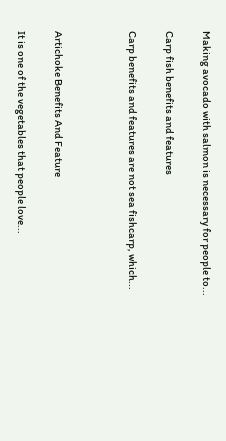Making avocado with salmon is necessary for people to...

Carp fish benefits and features

Carp benefits and features are not sea fishcarp, which...



Artichoke Benefits And Feature

It is one of the vegetables that people love...